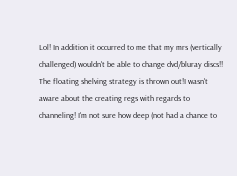Lol! In addition it occurred to me that my mrs (vertically challenged) wouldn't be able to change dvd/bluray discs!! The floating shelving strategy is thrown out!I wasn't aware about the creating regs with regards to channeling! I'm not sure how deep (not had a chance to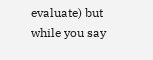evaluate) but while you say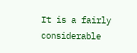It is a fairly considerable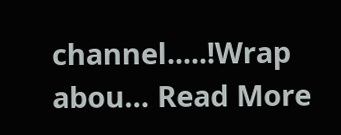channel.....!Wrap abou… Read More